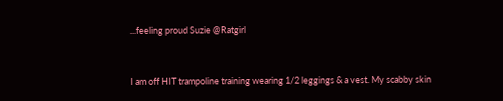...feeling proud Suzie @Ratgirl


I am off HIT trampoline training wearing 1/2 leggings & a vest. My scabby skin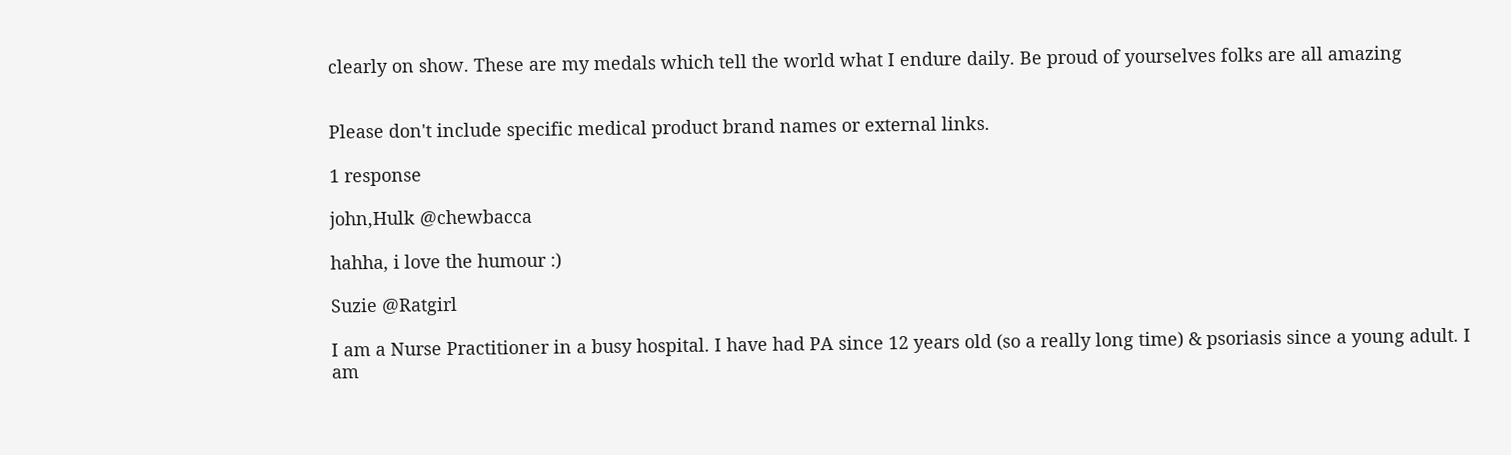clearly on show. These are my medals which tell the world what I endure daily. Be proud of yourselves folks are all amazing


Please don't include specific medical product brand names or external links.

1 response

john,Hulk @chewbacca

hahha, i love the humour :)

Suzie @Ratgirl

I am a Nurse Practitioner in a busy hospital. I have had PA since 12 years old (so a really long time) & psoriasis since a young adult. I am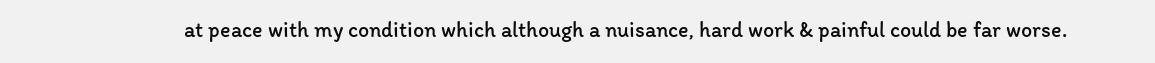at peace with my condition which although a nuisance, hard work & painful could be far worse.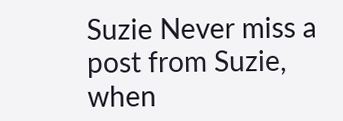Suzie Never miss a post from Suzie, when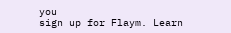you
sign up for Flaym. Learn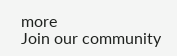more
Join our community